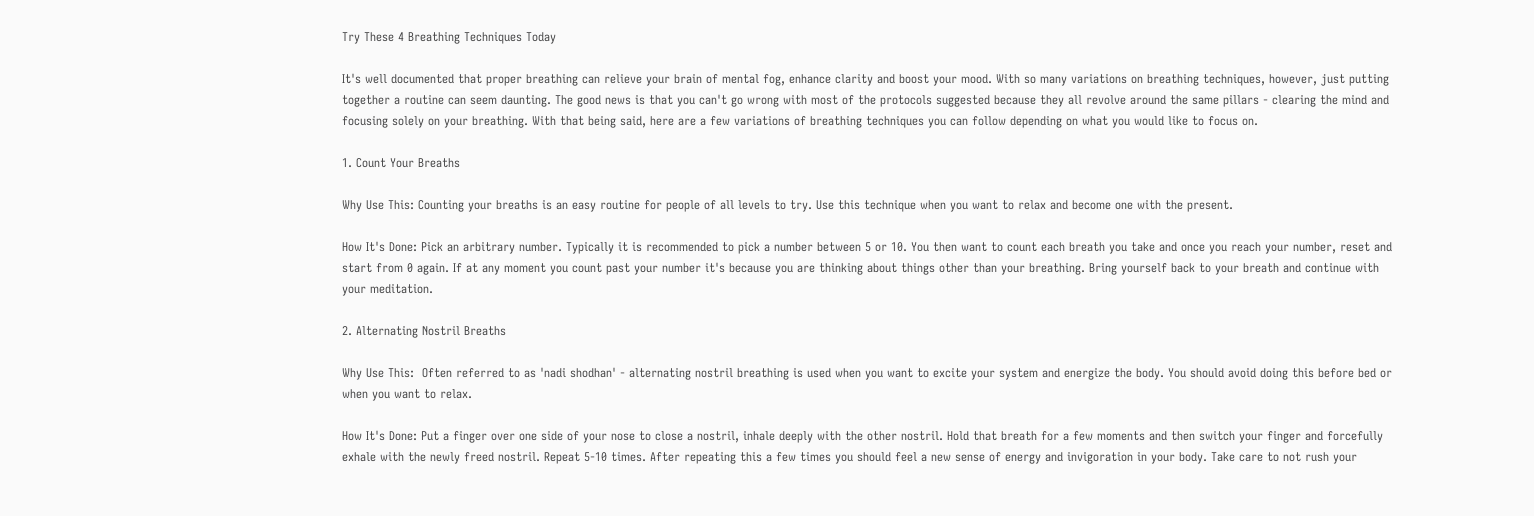Try These 4 Breathing Techniques Today

It's well documented that proper breathing can relieve your brain of mental fog, enhance clarity and boost your mood. With so many variations on breathing techniques, however, just putting together a routine can seem daunting. The good news is that you can't go wrong with most of the protocols suggested because they all revolve around the same pillars - clearing the mind and focusing solely on your breathing. With that being said, here are a few variations of breathing techniques you can follow depending on what you would like to focus on.

1. Count Your Breaths

Why Use This: Counting your breaths is an easy routine for people of all levels to try. Use this technique when you want to relax and become one with the present.

How It's Done: Pick an arbitrary number. Typically it is recommended to pick a number between 5 or 10. You then want to count each breath you take and once you reach your number, reset and start from 0 again. If at any moment you count past your number it's because you are thinking about things other than your breathing. Bring yourself back to your breath and continue with your meditation.

2. Alternating Nostril Breaths

Why Use This:  Often referred to as 'nadi shodhan' - alternating nostril breathing is used when you want to excite your system and energize the body. You should avoid doing this before bed or when you want to relax.

How It's Done: Put a finger over one side of your nose to close a nostril, inhale deeply with the other nostril. Hold that breath for a few moments and then switch your finger and forcefully exhale with the newly freed nostril. Repeat 5-10 times. After repeating this a few times you should feel a new sense of energy and invigoration in your body. Take care to not rush your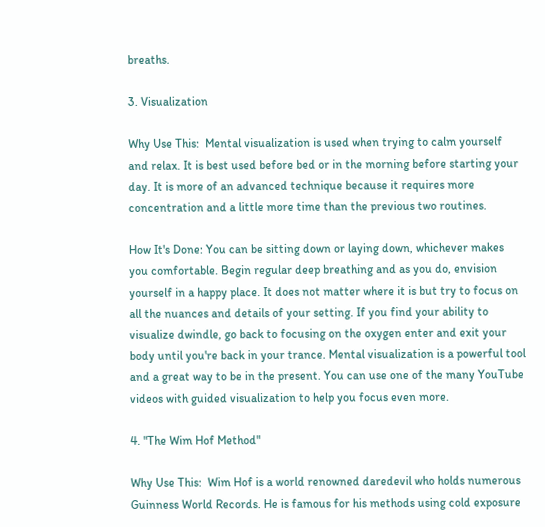breaths.

3. Visualization

Why Use This:  Mental visualization is used when trying to calm yourself and relax. It is best used before bed or in the morning before starting your day. It is more of an advanced technique because it requires more concentration and a little more time than the previous two routines.

How It's Done: You can be sitting down or laying down, whichever makes you comfortable. Begin regular deep breathing and as you do, envision yourself in a happy place. It does not matter where it is but try to focus on all the nuances and details of your setting. If you find your ability to visualize dwindle, go back to focusing on the oxygen enter and exit your body until you're back in your trance. Mental visualization is a powerful tool and a great way to be in the present. You can use one of the many YouTube videos with guided visualization to help you focus even more.

4. "The Wim Hof Method"

Why Use This:  Wim Hof is a world renowned daredevil who holds numerous Guinness World Records. He is famous for his methods using cold exposure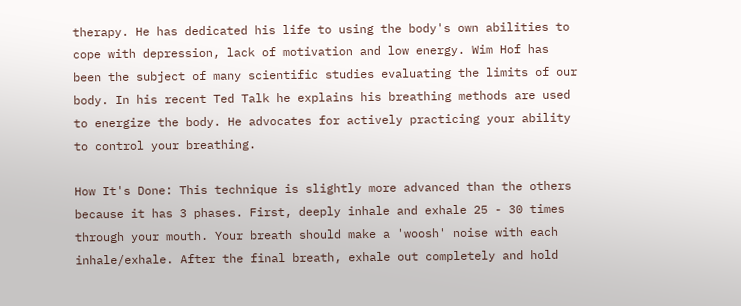therapy. He has dedicated his life to using the body's own abilities to cope with depression, lack of motivation and low energy. Wim Hof has been the subject of many scientific studies evaluating the limits of our body. In his recent Ted Talk he explains his breathing methods are used to energize the body. He advocates for actively practicing your ability to control your breathing.

How It's Done: This technique is slightly more advanced than the others because it has 3 phases. First, deeply inhale and exhale 25 - 30 times through your mouth. Your breath should make a 'woosh' noise with each inhale/exhale. After the final breath, exhale out completely and hold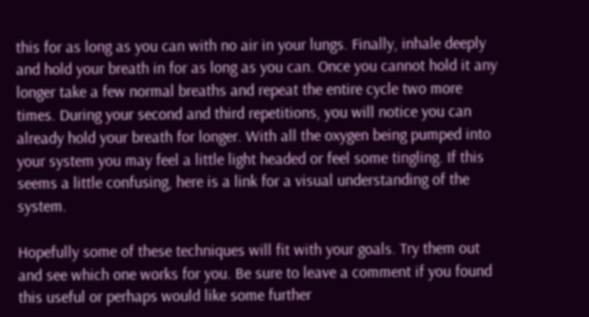this for as long as you can with no air in your lungs. Finally, inhale deeply and hold your breath in for as long as you can. Once you cannot hold it any longer take a few normal breaths and repeat the entire cycle two more times. During your second and third repetitions, you will notice you can already hold your breath for longer. With all the oxygen being pumped into your system you may feel a little light headed or feel some tingling. If this seems a little confusing, here is a link for a visual understanding of the system.

Hopefully some of these techniques will fit with your goals. Try them out and see which one works for you. Be sure to leave a comment if you found this useful or perhaps would like some further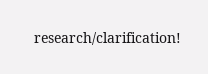research/clarification!